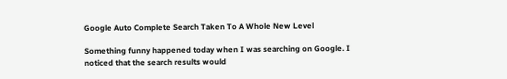Google Auto Complete Search Taken To A Whole New Level

Something funny happened today when I was searching on Google. I noticed that the search results would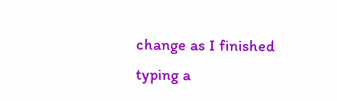change as I finished typing a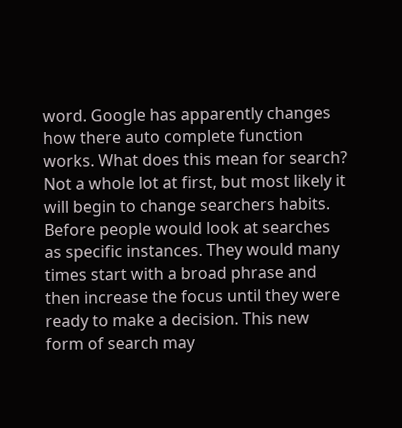word. Google has apparently changes how there auto complete function works. What does this mean for search? Not a whole lot at first, but most likely it will begin to change searchers habits. Before people would look at searches as specific instances. They would many times start with a broad phrase and then increase the focus until they were ready to make a decision. This new form of search may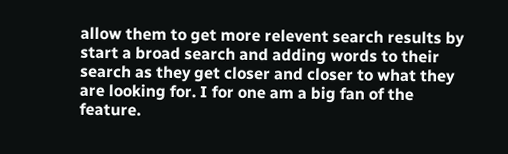allow them to get more relevent search results by start a broad search and adding words to their search as they get closer and closer to what they are looking for. I for one am a big fan of the feature.